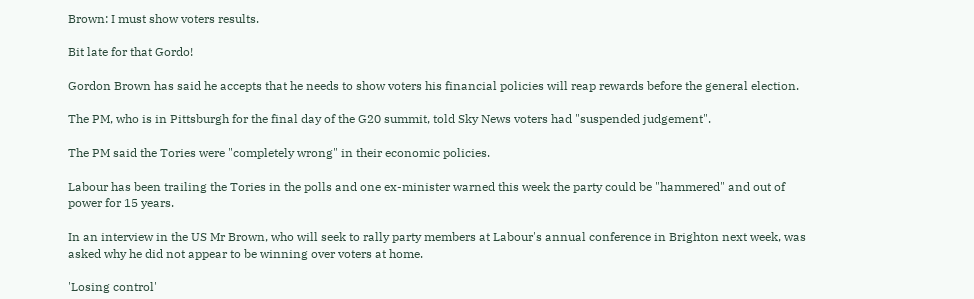Brown: I must show voters results.

Bit late for that Gordo!

Gordon Brown has said he accepts that he needs to show voters his financial policies will reap rewards before the general election.

The PM, who is in Pittsburgh for the final day of the G20 summit, told Sky News voters had "suspended judgement".

The PM said the Tories were "completely wrong" in their economic policies.

Labour has been trailing the Tories in the polls and one ex-minister warned this week the party could be "hammered" and out of power for 15 years.

In an interview in the US Mr Brown, who will seek to rally party members at Labour's annual conference in Brighton next week, was asked why he did not appear to be winning over voters at home.

'Losing control'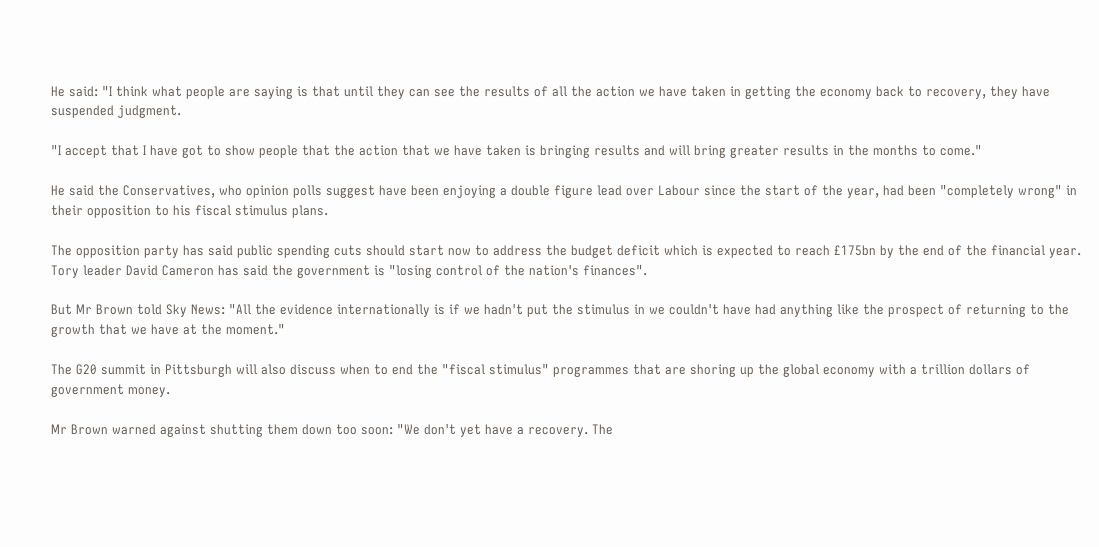He said: "I think what people are saying is that until they can see the results of all the action we have taken in getting the economy back to recovery, they have suspended judgment.

"I accept that I have got to show people that the action that we have taken is bringing results and will bring greater results in the months to come."

He said the Conservatives, who opinion polls suggest have been enjoying a double figure lead over Labour since the start of the year, had been "completely wrong" in their opposition to his fiscal stimulus plans.

The opposition party has said public spending cuts should start now to address the budget deficit which is expected to reach £175bn by the end of the financial year. Tory leader David Cameron has said the government is "losing control of the nation's finances".

But Mr Brown told Sky News: "All the evidence internationally is if we hadn't put the stimulus in we couldn't have had anything like the prospect of returning to the growth that we have at the moment."

The G20 summit in Pittsburgh will also discuss when to end the "fiscal stimulus" programmes that are shoring up the global economy with a trillion dollars of government money.

Mr Brown warned against shutting them down too soon: "We don't yet have a recovery. The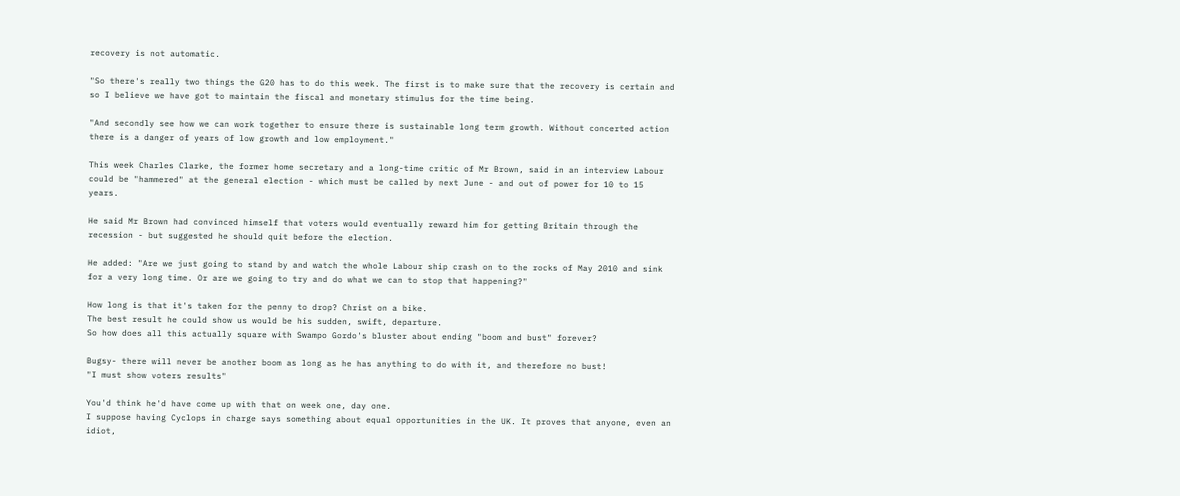recovery is not automatic.

"So there's really two things the G20 has to do this week. The first is to make sure that the recovery is certain and so I believe we have got to maintain the fiscal and monetary stimulus for the time being.

"And secondly see how we can work together to ensure there is sustainable long term growth. Without concerted action there is a danger of years of low growth and low employment."

This week Charles Clarke, the former home secretary and a long-time critic of Mr Brown, said in an interview Labour could be "hammered" at the general election - which must be called by next June - and out of power for 10 to 15 years.

He said Mr Brown had convinced himself that voters would eventually reward him for getting Britain through the recession - but suggested he should quit before the election.

He added: "Are we just going to stand by and watch the whole Labour ship crash on to the rocks of May 2010 and sink for a very long time. Or are we going to try and do what we can to stop that happening?"

How long is that it's taken for the penny to drop? Christ on a bike.
The best result he could show us would be his sudden, swift, departure.
So how does all this actually square with Swampo Gordo's bluster about ending "boom and bust" forever?

Bugsy- there will never be another boom as long as he has anything to do with it, and therefore no bust!
"I must show voters results"

You'd think he'd have come up with that on week one, day one.
I suppose having Cyclops in charge says something about equal opportunities in the UK. It proves that anyone, even an idiot,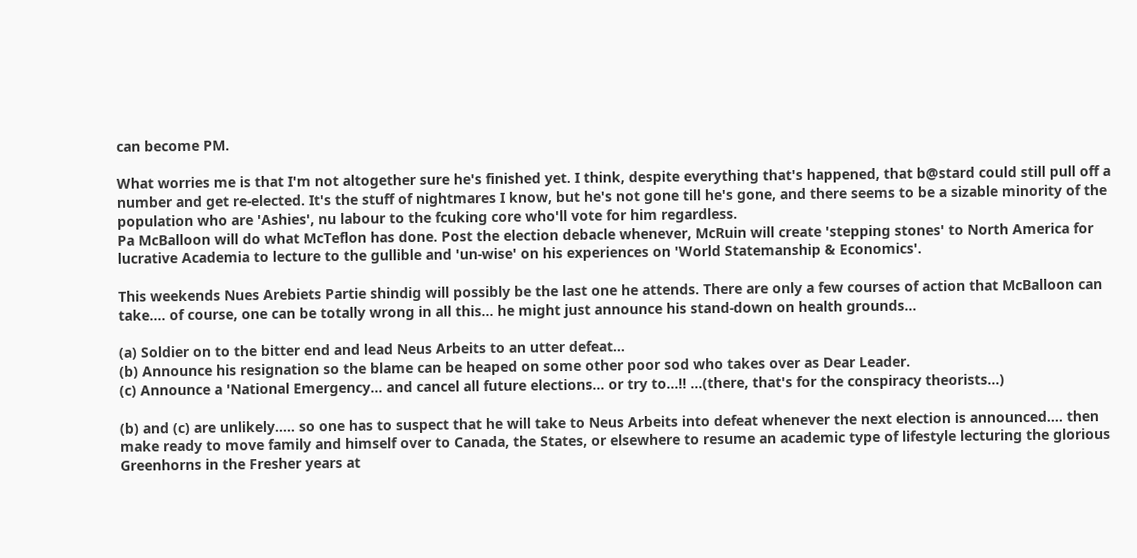can become PM.

What worries me is that I'm not altogether sure he's finished yet. I think, despite everything that's happened, that b@stard could still pull off a number and get re-elected. It's the stuff of nightmares I know, but he's not gone till he's gone, and there seems to be a sizable minority of the population who are 'Ashies', nu labour to the fcuking core who'll vote for him regardless.
Pa McBalloon will do what McTeflon has done. Post the election debacle whenever, McRuin will create 'stepping stones' to North America for lucrative Academia to lecture to the gullible and 'un-wise' on his experiences on 'World Statemanship & Economics'.

This weekends Nues Arebiets Partie shindig will possibly be the last one he attends. There are only a few courses of action that McBalloon can take.... of course, one can be totally wrong in all this... he might just announce his stand-down on health grounds...

(a) Soldier on to the bitter end and lead Neus Arbeits to an utter defeat...
(b) Announce his resignation so the blame can be heaped on some other poor sod who takes over as Dear Leader.
(c) Announce a 'National Emergency... and cancel all future elections... or try to...!! ...(there, that's for the conspiracy theorists...)

(b) and (c) are unlikely..... so one has to suspect that he will take to Neus Arbeits into defeat whenever the next election is announced.... then make ready to move family and himself over to Canada, the States, or elsewhere to resume an academic type of lifestyle lecturing the glorious Greenhorns in the Fresher years at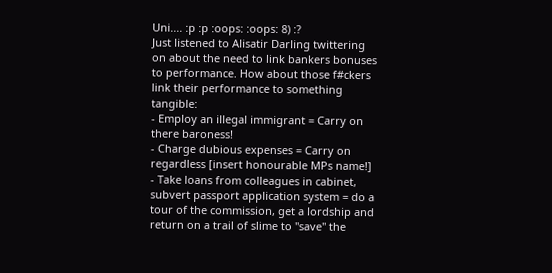Uni.... :p :p :oops: :oops: 8) :?
Just listened to Alisatir Darling twittering on about the need to link bankers bonuses to performance. How about those f#ckers link their performance to something tangible:
- Employ an illegal immigrant = Carry on there baroness!
- Charge dubious expenses = Carry on regardless [insert honourable MPs name!]
- Take loans from colleagues in cabinet, subvert passport application system = do a tour of the commission, get a lordship and return on a trail of slime to "save" the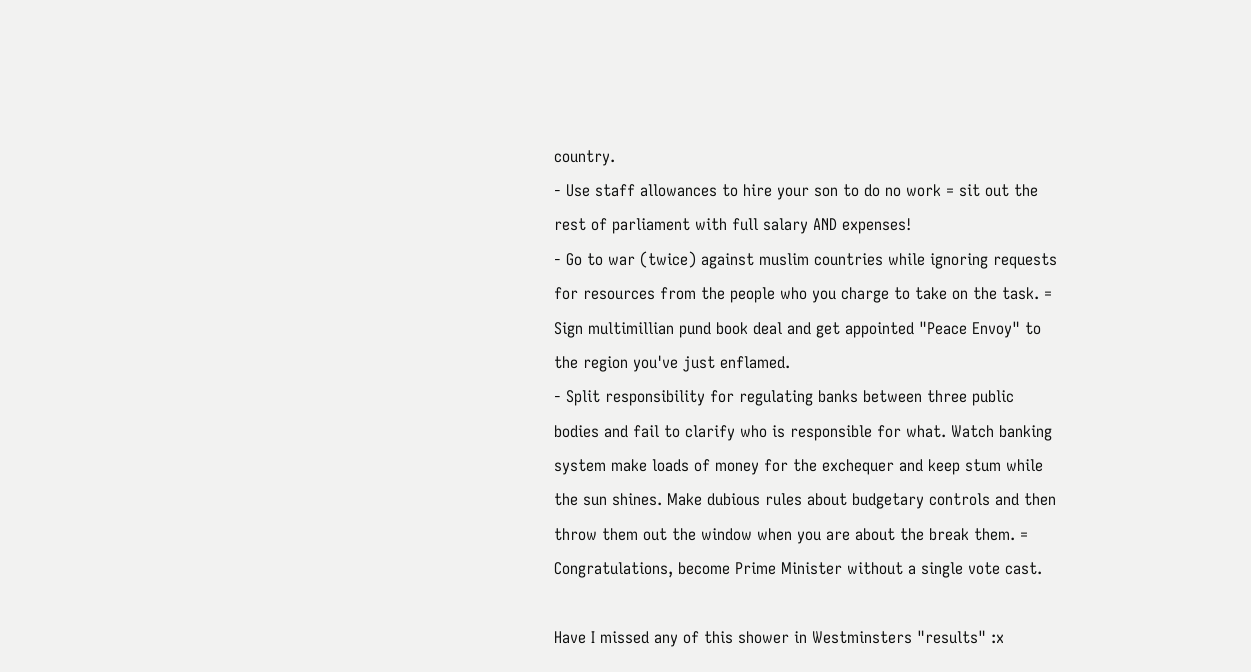country.
- Use staff allowances to hire your son to do no work = sit out the rest of parliament with full salary AND expenses!
- Go to war (twice) against muslim countries while ignoring requests for resources from the people who you charge to take on the task. = Sign multimillian pund book deal and get appointed "Peace Envoy" to the region you've just enflamed.
- Split responsibility for regulating banks between three public bodies and fail to clarify who is responsible for what. Watch banking system make loads of money for the exchequer and keep stum while the sun shines. Make dubious rules about budgetary controls and then throw them out the window when you are about the break them. = Congratulations, become Prime Minister without a single vote cast.

Have I missed any of this shower in Westminsters "results" :x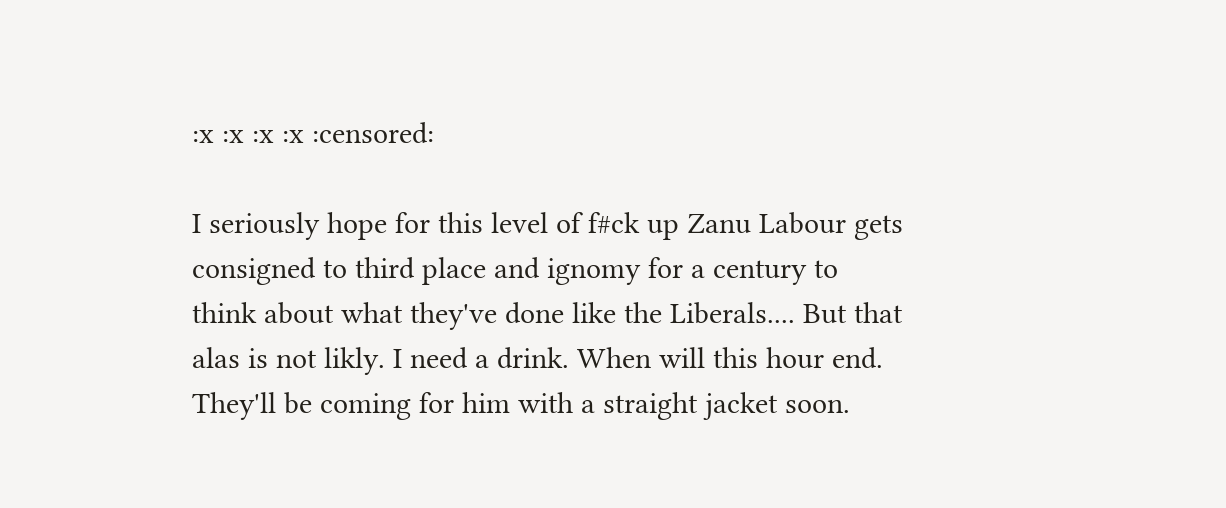:x :x :x :x :censored:

I seriously hope for this level of f#ck up Zanu Labour gets consigned to third place and ignomy for a century to think about what they've done like the Liberals.... But that alas is not likly. I need a drink. When will this hour end.
They'll be coming for him with a straight jacket soon.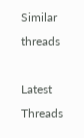Similar threads

Latest Threads